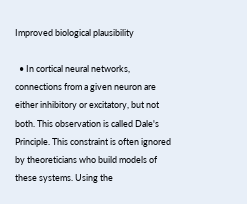Improved biological plausibility

  • In cortical neural networks, connections from a given neuron are either inhibitory or excitatory, but not both. This observation is called Dale's Principle. This constraint is often ignored by theoreticians who build models of these systems. Using the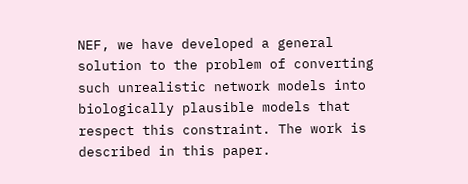NEF, we have developed a general solution to the problem of converting such unrealistic network models into biologically plausible models that respect this constraint. The work is described in this paper.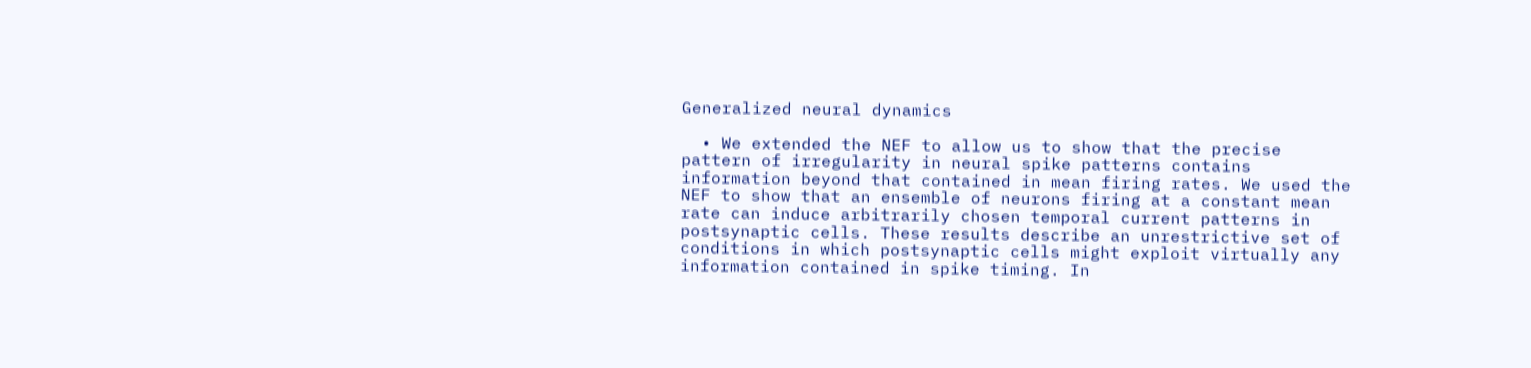Generalized neural dynamics

  • We extended the NEF to allow us to show that the precise pattern of irregularity in neural spike patterns contains information beyond that contained in mean firing rates. We used the NEF to show that an ensemble of neurons firing at a constant mean rate can induce arbitrarily chosen temporal current patterns in postsynaptic cells. These results describe an unrestrictive set of conditions in which postsynaptic cells might exploit virtually any information contained in spike timing. In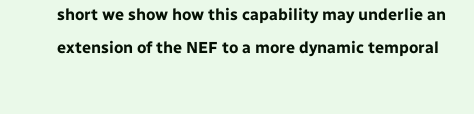short we show how this capability may underlie an extension of the NEF to a more dynamic temporal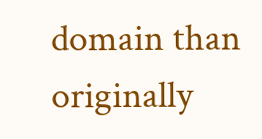domain than originally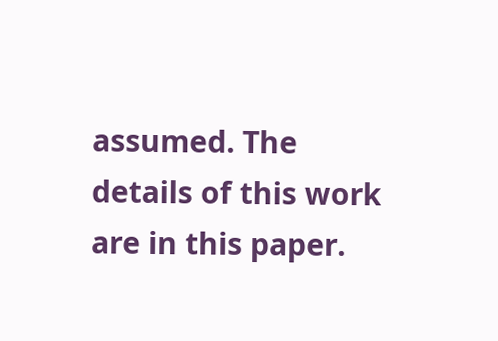assumed. The details of this work are in this paper.